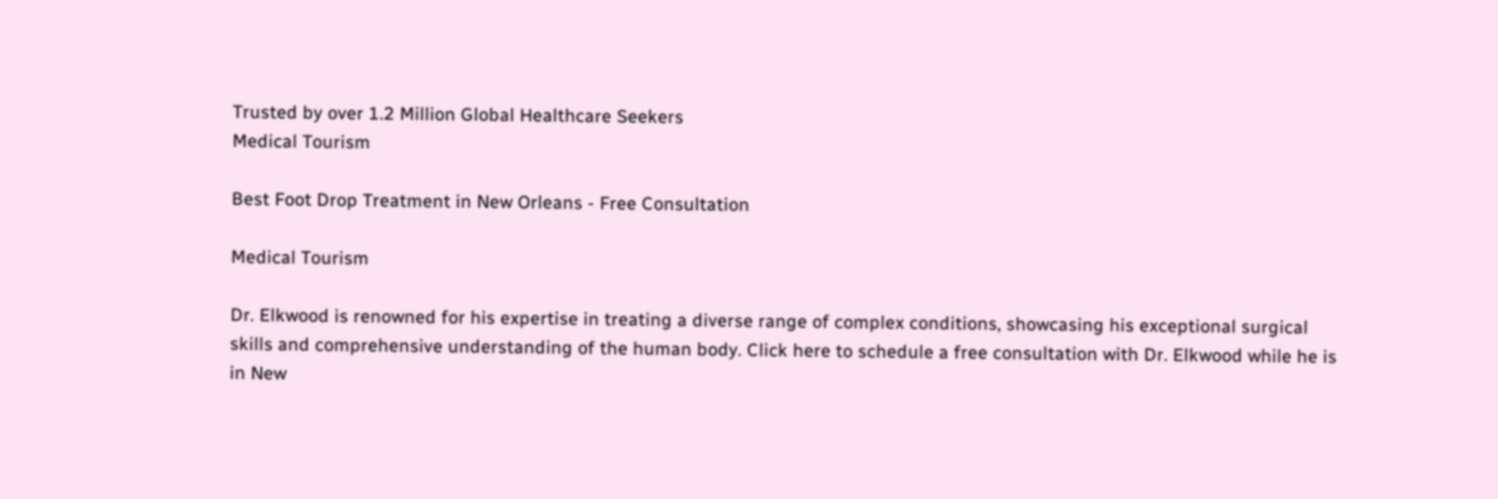Trusted by over 1.2 Million Global Healthcare Seekers
Medical Tourism

Best Foot Drop Treatment in New Orleans - Free Consultation

Medical Tourism

Dr. Elkwood is renowned for his expertise in treating a diverse range of complex conditions, showcasing his exceptional surgical skills and comprehensive understanding of the human body. Click here to schedule a free consultation with Dr. Elkwood while he is in New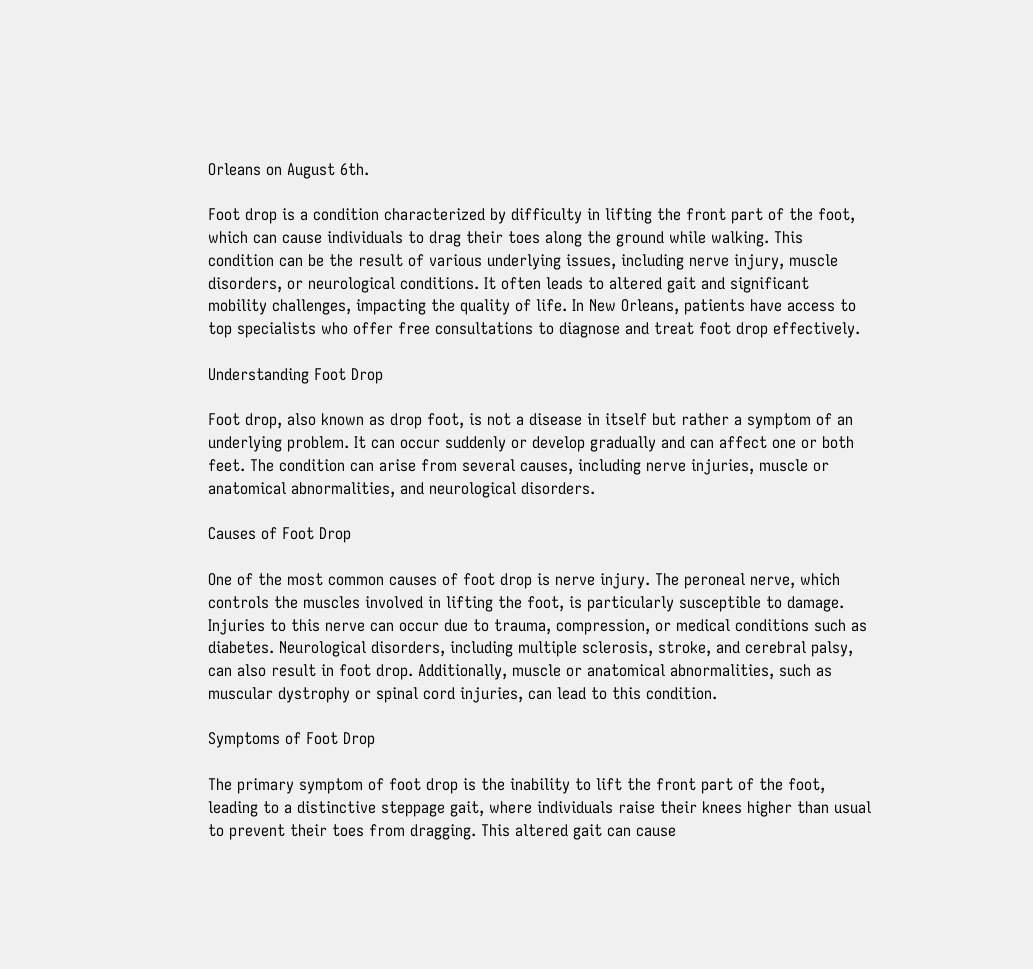Orleans on August 6th.

Foot drop is a condition characterized by difficulty in lifting the front part of the foot, which can cause individuals to drag their toes along the ground while walking. This condition can be the result of various underlying issues, including nerve injury, muscle disorders, or neurological conditions. It often leads to altered gait and significant mobility challenges, impacting the quality of life. In New Orleans, patients have access to top specialists who offer free consultations to diagnose and treat foot drop effectively.

Understanding Foot Drop

Foot drop, also known as drop foot, is not a disease in itself but rather a symptom of an underlying problem. It can occur suddenly or develop gradually and can affect one or both feet. The condition can arise from several causes, including nerve injuries, muscle or anatomical abnormalities, and neurological disorders.

Causes of Foot Drop

One of the most common causes of foot drop is nerve injury. The peroneal nerve, which controls the muscles involved in lifting the foot, is particularly susceptible to damage. Injuries to this nerve can occur due to trauma, compression, or medical conditions such as diabetes. Neurological disorders, including multiple sclerosis, stroke, and cerebral palsy, can also result in foot drop. Additionally, muscle or anatomical abnormalities, such as muscular dystrophy or spinal cord injuries, can lead to this condition.

Symptoms of Foot Drop

The primary symptom of foot drop is the inability to lift the front part of the foot, leading to a distinctive steppage gait, where individuals raise their knees higher than usual to prevent their toes from dragging. This altered gait can cause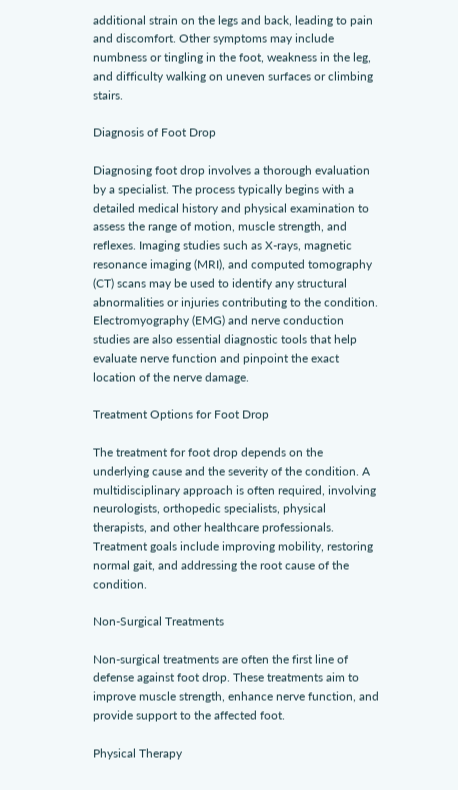additional strain on the legs and back, leading to pain and discomfort. Other symptoms may include numbness or tingling in the foot, weakness in the leg, and difficulty walking on uneven surfaces or climbing stairs.

Diagnosis of Foot Drop

Diagnosing foot drop involves a thorough evaluation by a specialist. The process typically begins with a detailed medical history and physical examination to assess the range of motion, muscle strength, and reflexes. Imaging studies such as X-rays, magnetic resonance imaging (MRI), and computed tomography (CT) scans may be used to identify any structural abnormalities or injuries contributing to the condition. Electromyography (EMG) and nerve conduction studies are also essential diagnostic tools that help evaluate nerve function and pinpoint the exact location of the nerve damage.

Treatment Options for Foot Drop

The treatment for foot drop depends on the underlying cause and the severity of the condition. A multidisciplinary approach is often required, involving neurologists, orthopedic specialists, physical therapists, and other healthcare professionals. Treatment goals include improving mobility, restoring normal gait, and addressing the root cause of the condition.

Non-Surgical Treatments

Non-surgical treatments are often the first line of defense against foot drop. These treatments aim to improve muscle strength, enhance nerve function, and provide support to the affected foot.

Physical Therapy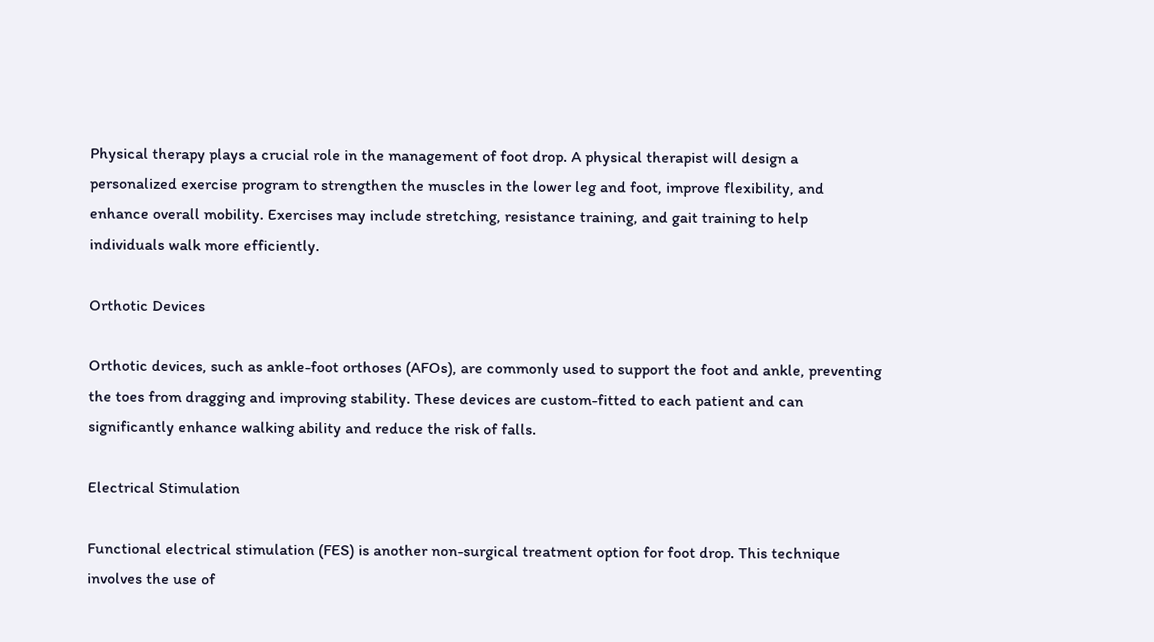Physical therapy plays a crucial role in the management of foot drop. A physical therapist will design a personalized exercise program to strengthen the muscles in the lower leg and foot, improve flexibility, and enhance overall mobility. Exercises may include stretching, resistance training, and gait training to help individuals walk more efficiently.

Orthotic Devices

Orthotic devices, such as ankle-foot orthoses (AFOs), are commonly used to support the foot and ankle, preventing the toes from dragging and improving stability. These devices are custom-fitted to each patient and can significantly enhance walking ability and reduce the risk of falls.

Electrical Stimulation

Functional electrical stimulation (FES) is another non-surgical treatment option for foot drop. This technique involves the use of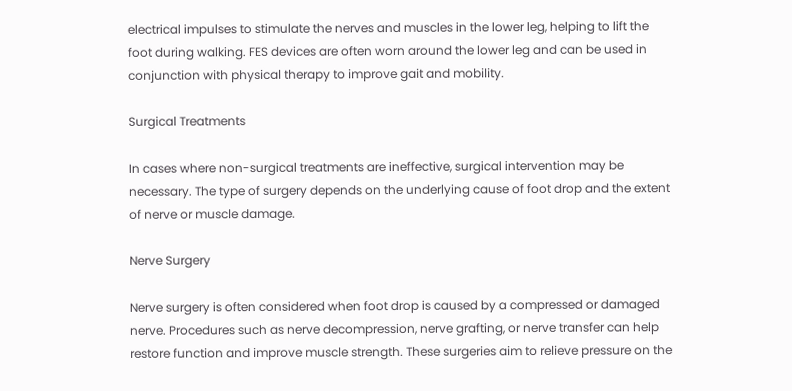electrical impulses to stimulate the nerves and muscles in the lower leg, helping to lift the foot during walking. FES devices are often worn around the lower leg and can be used in conjunction with physical therapy to improve gait and mobility.

Surgical Treatments

In cases where non-surgical treatments are ineffective, surgical intervention may be necessary. The type of surgery depends on the underlying cause of foot drop and the extent of nerve or muscle damage.

Nerve Surgery

Nerve surgery is often considered when foot drop is caused by a compressed or damaged nerve. Procedures such as nerve decompression, nerve grafting, or nerve transfer can help restore function and improve muscle strength. These surgeries aim to relieve pressure on the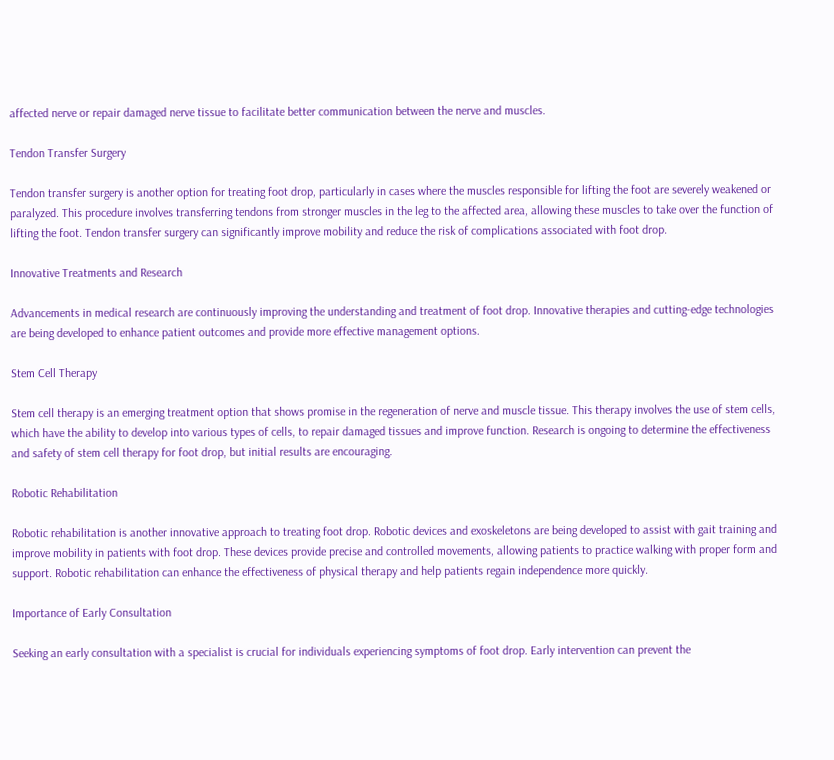affected nerve or repair damaged nerve tissue to facilitate better communication between the nerve and muscles.

Tendon Transfer Surgery

Tendon transfer surgery is another option for treating foot drop, particularly in cases where the muscles responsible for lifting the foot are severely weakened or paralyzed. This procedure involves transferring tendons from stronger muscles in the leg to the affected area, allowing these muscles to take over the function of lifting the foot. Tendon transfer surgery can significantly improve mobility and reduce the risk of complications associated with foot drop.

Innovative Treatments and Research

Advancements in medical research are continuously improving the understanding and treatment of foot drop. Innovative therapies and cutting-edge technologies are being developed to enhance patient outcomes and provide more effective management options.

Stem Cell Therapy

Stem cell therapy is an emerging treatment option that shows promise in the regeneration of nerve and muscle tissue. This therapy involves the use of stem cells, which have the ability to develop into various types of cells, to repair damaged tissues and improve function. Research is ongoing to determine the effectiveness and safety of stem cell therapy for foot drop, but initial results are encouraging.

Robotic Rehabilitation

Robotic rehabilitation is another innovative approach to treating foot drop. Robotic devices and exoskeletons are being developed to assist with gait training and improve mobility in patients with foot drop. These devices provide precise and controlled movements, allowing patients to practice walking with proper form and support. Robotic rehabilitation can enhance the effectiveness of physical therapy and help patients regain independence more quickly.

Importance of Early Consultation

Seeking an early consultation with a specialist is crucial for individuals experiencing symptoms of foot drop. Early intervention can prevent the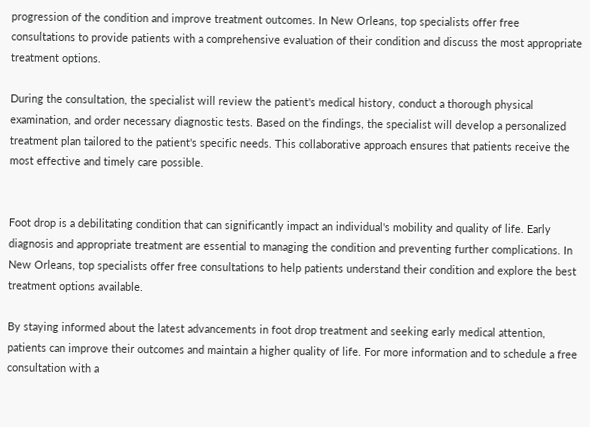progression of the condition and improve treatment outcomes. In New Orleans, top specialists offer free consultations to provide patients with a comprehensive evaluation of their condition and discuss the most appropriate treatment options.

During the consultation, the specialist will review the patient's medical history, conduct a thorough physical examination, and order necessary diagnostic tests. Based on the findings, the specialist will develop a personalized treatment plan tailored to the patient's specific needs. This collaborative approach ensures that patients receive the most effective and timely care possible.


Foot drop is a debilitating condition that can significantly impact an individual's mobility and quality of life. Early diagnosis and appropriate treatment are essential to managing the condition and preventing further complications. In New Orleans, top specialists offer free consultations to help patients understand their condition and explore the best treatment options available.

By staying informed about the latest advancements in foot drop treatment and seeking early medical attention, patients can improve their outcomes and maintain a higher quality of life. For more information and to schedule a free consultation with a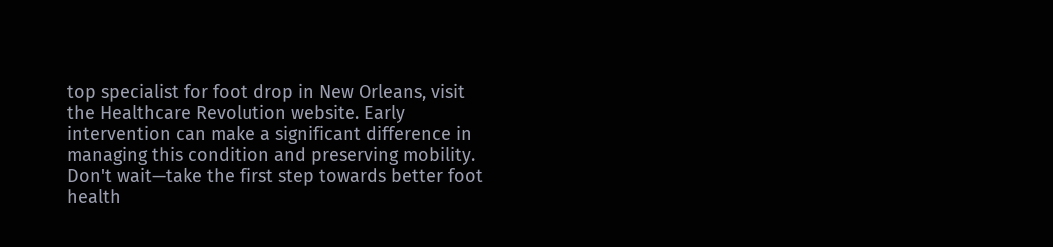top specialist for foot drop in New Orleans, visit the Healthcare Revolution website. Early intervention can make a significant difference in managing this condition and preserving mobility. Don't wait—take the first step towards better foot health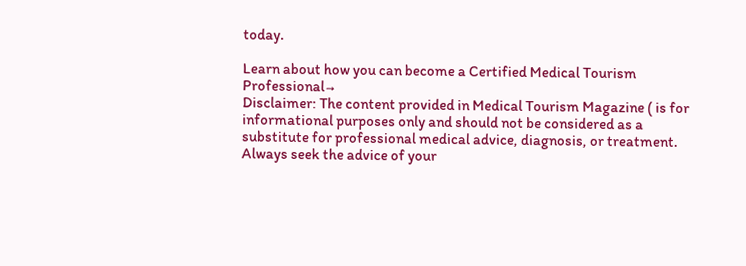today.

Learn about how you can become a Certified Medical Tourism Professional→
Disclaimer: The content provided in Medical Tourism Magazine ( is for informational purposes only and should not be considered as a substitute for professional medical advice, diagnosis, or treatment. Always seek the advice of your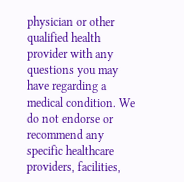physician or other qualified health provider with any questions you may have regarding a medical condition. We do not endorse or recommend any specific healthcare providers, facilities,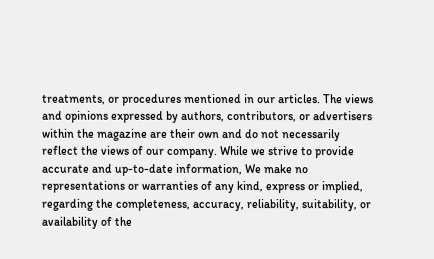treatments, or procedures mentioned in our articles. The views and opinions expressed by authors, contributors, or advertisers within the magazine are their own and do not necessarily reflect the views of our company. While we strive to provide accurate and up-to-date information, We make no representations or warranties of any kind, express or implied, regarding the completeness, accuracy, reliability, suitability, or availability of the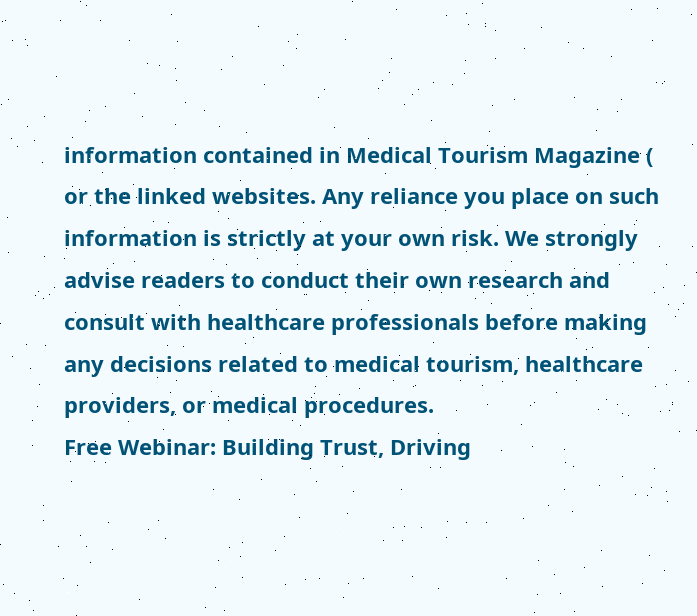information contained in Medical Tourism Magazine ( or the linked websites. Any reliance you place on such information is strictly at your own risk. We strongly advise readers to conduct their own research and consult with healthcare professionals before making any decisions related to medical tourism, healthcare providers, or medical procedures.
Free Webinar: Building Trust, Driving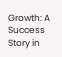Growth: A Success Story in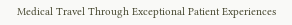Medical Travel Through Exceptional Patient Experiences